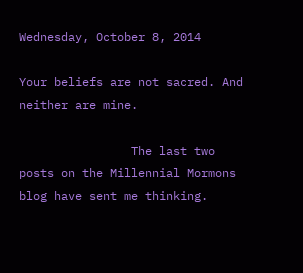Wednesday, October 8, 2014

Your beliefs are not sacred. And neither are mine.

                The last two posts on the Millennial Mormons blog have sent me thinking.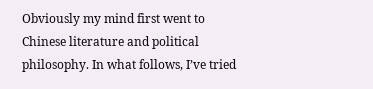Obviously my mind first went to Chinese literature and political philosophy. In what follows, I’ve tried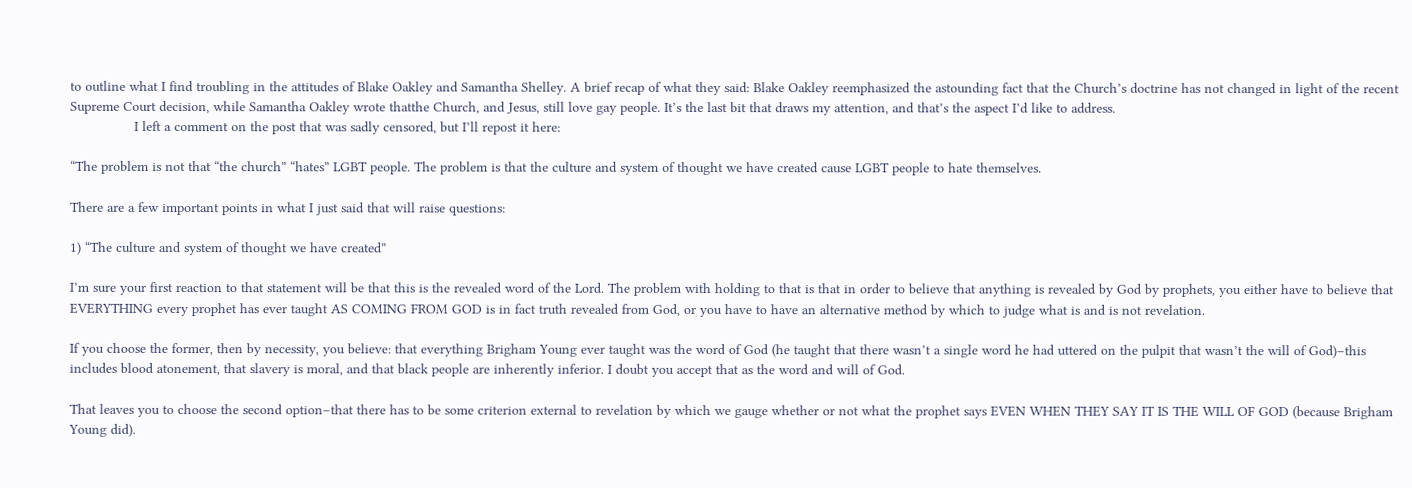to outline what I find troubling in the attitudes of Blake Oakley and Samantha Shelley. A brief recap of what they said: Blake Oakley reemphasized the astounding fact that the Church’s doctrine has not changed in light of the recent Supreme Court decision, while Samantha Oakley wrote thatthe Church, and Jesus, still love gay people. It’s the last bit that draws my attention, and that’s the aspect I’d like to address.
                I left a comment on the post that was sadly censored, but I’ll repost it here:

“The problem is not that “the church” “hates” LGBT people. The problem is that the culture and system of thought we have created cause LGBT people to hate themselves.

There are a few important points in what I just said that will raise questions:

1) “The culture and system of thought we have created”

I’m sure your first reaction to that statement will be that this is the revealed word of the Lord. The problem with holding to that is that in order to believe that anything is revealed by God by prophets, you either have to believe that EVERYTHING every prophet has ever taught AS COMING FROM GOD is in fact truth revealed from God, or you have to have an alternative method by which to judge what is and is not revelation.

If you choose the former, then by necessity, you believe: that everything Brigham Young ever taught was the word of God (he taught that there wasn’t a single word he had uttered on the pulpit that wasn’t the will of God)–this includes blood atonement, that slavery is moral, and that black people are inherently inferior. I doubt you accept that as the word and will of God.

That leaves you to choose the second option–that there has to be some criterion external to revelation by which we gauge whether or not what the prophet says EVEN WHEN THEY SAY IT IS THE WILL OF GOD (because Brigham Young did).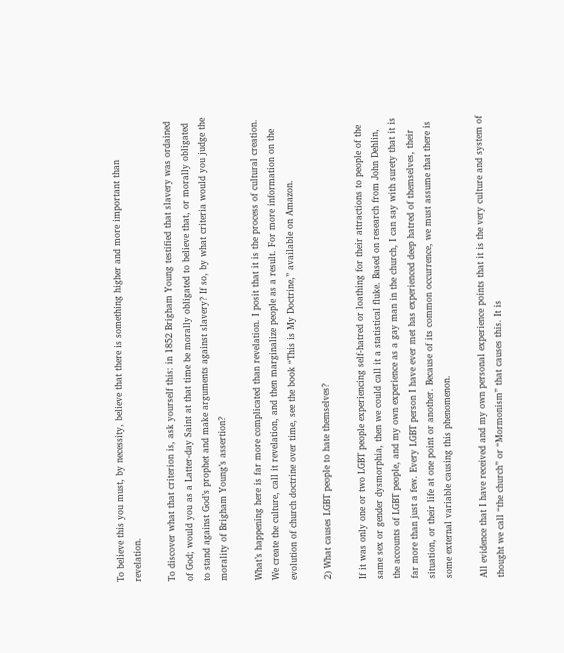To believe this you must, by necessity, believe that there is something higher and more important than revelation.

To discover what that criterion is, ask yourself this: in 1852 Brigham Young testified that slavery was ordained of God; would you as a Latter-day Saint at that time be morally obligated to believe that, or morally obligated to stand against God’s prophet and make arguments against slavery? If so, by what criteria would you judge the morality of Brigham Young’s assertion?

What’s happening here is far more complicated than revelation. I posit that it is the process of cultural creation. We create the culture, call it revelation, and then marginalize people as a result. For more information on the evolution of church doctrine over time, see the book “This is My Doctrine,” available on Amazon.

2) What causes LGBT people to hate themselves?

If it was only one or two LGBT people experiencing self-hatred or loathing for their attractions to people of the same sex or gender dysmorphia, then we could call it a statistical fluke. Based on research from John Dehlin, the accounts of LGBT people, and my own experience as a gay man in the church, I can say with surety that it is far more than just a few. Every LGBT person I have ever met has experienced deep hatred of themselves, their situation, or their life at one point or another. Because of its common occurrence, we must assume that there is some external variable causing this phenomenon.

All evidence that I have received and my own personal experience points that it is the very culture and system of thought we call “the church” or “Mormonism” that causes this. It is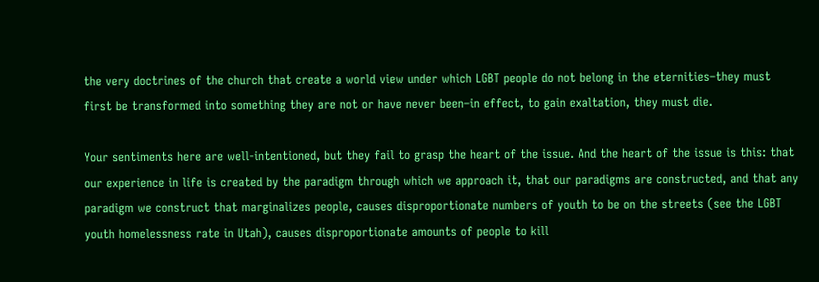the very doctrines of the church that create a world view under which LGBT people do not belong in the eternities–they must first be transformed into something they are not or have never been–in effect, to gain exaltation, they must die.

Your sentiments here are well-intentioned, but they fail to grasp the heart of the issue. And the heart of the issue is this: that our experience in life is created by the paradigm through which we approach it, that our paradigms are constructed, and that any paradigm we construct that marginalizes people, causes disproportionate numbers of youth to be on the streets (see the LGBT youth homelessness rate in Utah), causes disproportionate amounts of people to kill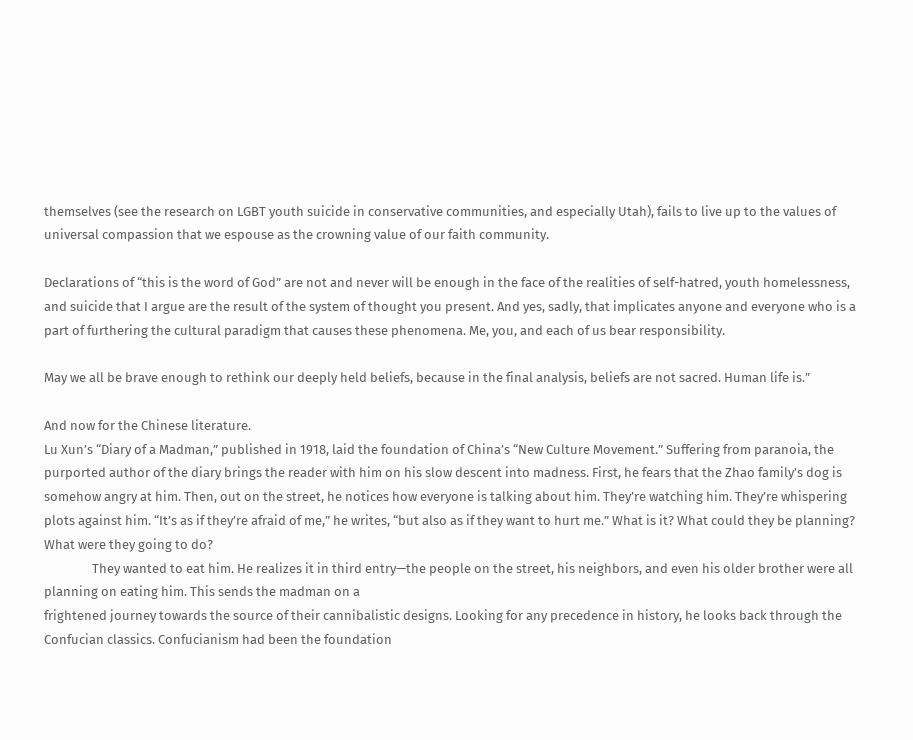themselves (see the research on LGBT youth suicide in conservative communities, and especially Utah), fails to live up to the values of universal compassion that we espouse as the crowning value of our faith community.

Declarations of “this is the word of God” are not and never will be enough in the face of the realities of self-hatred, youth homelessness, and suicide that I argue are the result of the system of thought you present. And yes, sadly, that implicates anyone and everyone who is a part of furthering the cultural paradigm that causes these phenomena. Me, you, and each of us bear responsibility.

May we all be brave enough to rethink our deeply held beliefs, because in the final analysis, beliefs are not sacred. Human life is.”

And now for the Chinese literature.
Lu Xun’s “Diary of a Madman,” published in 1918, laid the foundation of China’s “New Culture Movement.” Suffering from paranoia, the purported author of the diary brings the reader with him on his slow descent into madness. First, he fears that the Zhao family’s dog is somehow angry at him. Then, out on the street, he notices how everyone is talking about him. They’re watching him. They’re whispering plots against him. “It’s as if they’re afraid of me,” he writes, “but also as if they want to hurt me.” What is it? What could they be planning? What were they going to do?
                They wanted to eat him. He realizes it in third entry—the people on the street, his neighbors, and even his older brother were all planning on eating him. This sends the madman on a
frightened journey towards the source of their cannibalistic designs. Looking for any precedence in history, he looks back through the Confucian classics. Confucianism had been the foundation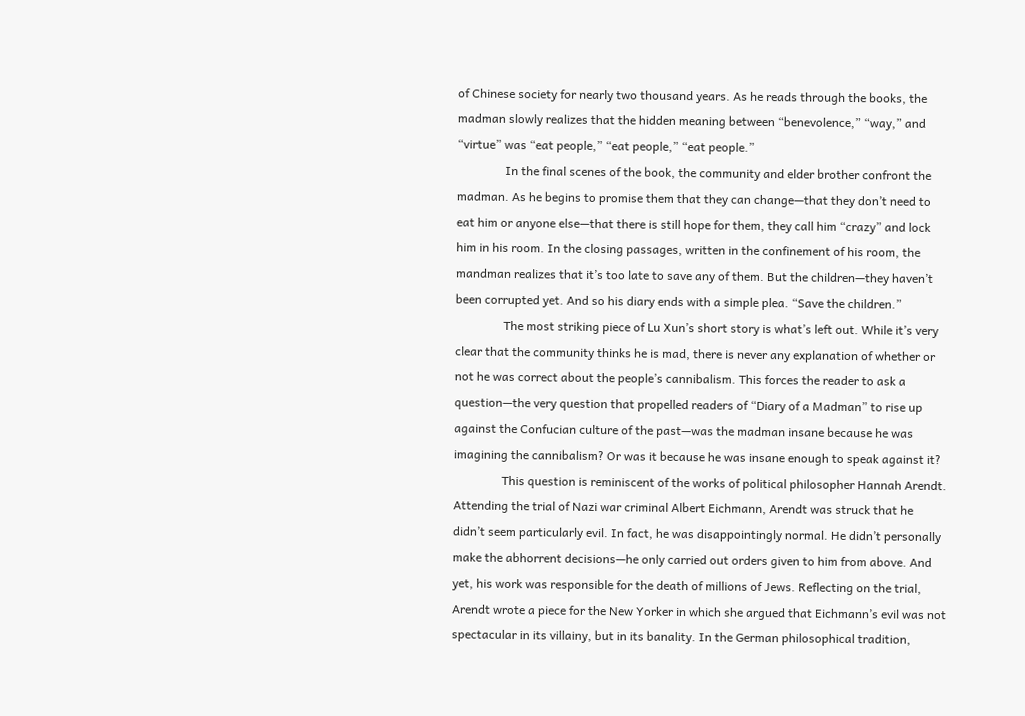of Chinese society for nearly two thousand years. As he reads through the books, the madman slowly realizes that the hidden meaning between “benevolence,” “way,” and “virtue” was “eat people,” “eat people,” “eat people.”
                In the final scenes of the book, the community and elder brother confront the madman. As he begins to promise them that they can change—that they don’t need to eat him or anyone else—that there is still hope for them, they call him “crazy” and lock him in his room. In the closing passages, written in the confinement of his room, the mandman realizes that it’s too late to save any of them. But the children—they haven’t been corrupted yet. And so his diary ends with a simple plea. “Save the children.”
                The most striking piece of Lu Xun’s short story is what’s left out. While it’s very clear that the community thinks he is mad, there is never any explanation of whether or not he was correct about the people’s cannibalism. This forces the reader to ask a question—the very question that propelled readers of “Diary of a Madman” to rise up against the Confucian culture of the past—was the madman insane because he was imagining the cannibalism? Or was it because he was insane enough to speak against it?
                This question is reminiscent of the works of political philosopher Hannah Arendt. Attending the trial of Nazi war criminal Albert Eichmann, Arendt was struck that he didn’t seem particularly evil. In fact, he was disappointingly normal. He didn’t personally make the abhorrent decisions—he only carried out orders given to him from above. And yet, his work was responsible for the death of millions of Jews. Reflecting on the trial, Arendt wrote a piece for the New Yorker in which she argued that Eichmann’s evil was not spectacular in its villainy, but in its banality. In the German philosophical tradition,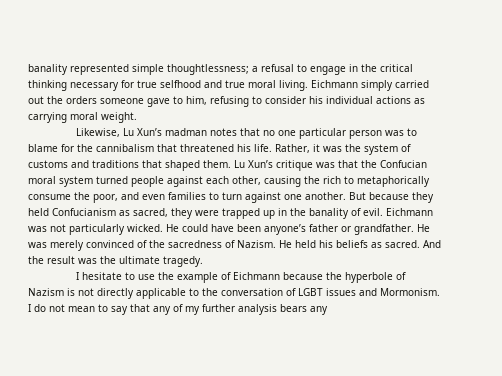banality represented simple thoughtlessness; a refusal to engage in the critical thinking necessary for true selfhood and true moral living. Eichmann simply carried out the orders someone gave to him, refusing to consider his individual actions as carrying moral weight.
                Likewise, Lu Xun’s madman notes that no one particular person was to blame for the cannibalism that threatened his life. Rather, it was the system of customs and traditions that shaped them. Lu Xun’s critique was that the Confucian moral system turned people against each other, causing the rich to metaphorically consume the poor, and even families to turn against one another. But because they held Confucianism as sacred, they were trapped up in the banality of evil. Eichmann was not particularly wicked. He could have been anyone’s father or grandfather. He was merely convinced of the sacredness of Nazism. He held his beliefs as sacred. And the result was the ultimate tragedy.
                I hesitate to use the example of Eichmann because the hyperbole of Nazism is not directly applicable to the conversation of LGBT issues and Mormonism. I do not mean to say that any of my further analysis bears any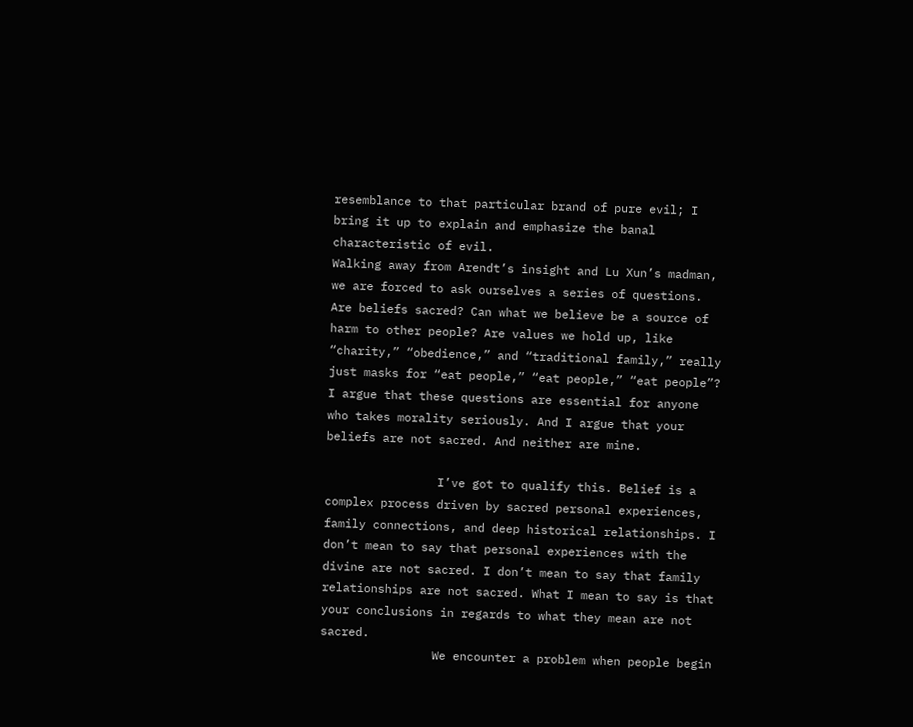resemblance to that particular brand of pure evil; I bring it up to explain and emphasize the banal characteristic of evil.
Walking away from Arendt’s insight and Lu Xun’s madman, we are forced to ask ourselves a series of questions. Are beliefs sacred? Can what we believe be a source of harm to other people? Are values we hold up, like “charity,” “obedience,” and “traditional family,” really just masks for “eat people,” “eat people,” “eat people”? I argue that these questions are essential for anyone who takes morality seriously. And I argue that your beliefs are not sacred. And neither are mine.

                I’ve got to qualify this. Belief is a complex process driven by sacred personal experiences, family connections, and deep historical relationships. I don’t mean to say that personal experiences with the divine are not sacred. I don’t mean to say that family relationships are not sacred. What I mean to say is that your conclusions in regards to what they mean are not sacred.
                We encounter a problem when people begin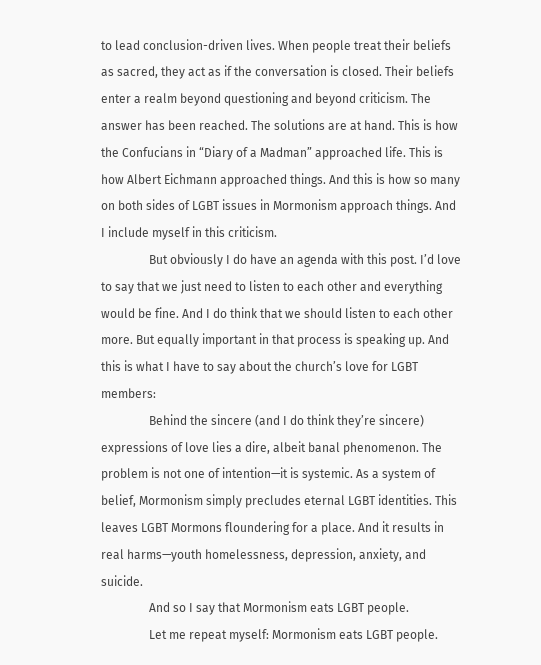to lead conclusion-driven lives. When people treat their beliefs as sacred, they act as if the conversation is closed. Their beliefs enter a realm beyond questioning and beyond criticism. The answer has been reached. The solutions are at hand. This is how the Confucians in “Diary of a Madman” approached life. This is how Albert Eichmann approached things. And this is how so many on both sides of LGBT issues in Mormonism approach things. And I include myself in this criticism.
                But obviously I do have an agenda with this post. I’d love to say that we just need to listen to each other and everything would be fine. And I do think that we should listen to each other more. But equally important in that process is speaking up. And this is what I have to say about the church’s love for LGBT members:
                Behind the sincere (and I do think they’re sincere) expressions of love lies a dire, albeit banal phenomenon. The problem is not one of intention—it is systemic. As a system of belief, Mormonism simply precludes eternal LGBT identities. This leaves LGBT Mormons floundering for a place. And it results in real harms—youth homelessness, depression, anxiety, and suicide.
                And so I say that Mormonism eats LGBT people.
                Let me repeat myself: Mormonism eats LGBT people.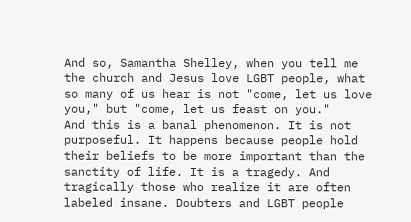And so, Samantha Shelley, when you tell me the church and Jesus love LGBT people, what so many of us hear is not "come, let us love you," but "come, let us feast on you."
And this is a banal phenomenon. It is not purposeful. It happens because people hold their beliefs to be more important than the sanctity of life. It is a tragedy. And tragically those who realize it are often labeled insane. Doubters and LGBT people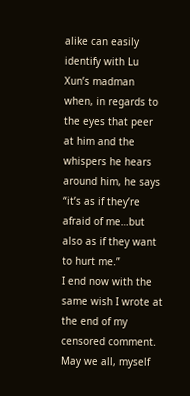alike can easily identify with Lu Xun’s madman when, in regards to the eyes that peer at him and the whispers he hears around him, he says “it’s as if they’re afraid of me…but also as if they want to hurt me.”
I end now with the same wish I wrote at the end of my censored comment.
May we all, myself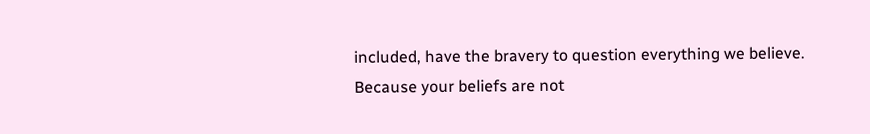included, have the bravery to question everything we believe. Because your beliefs are not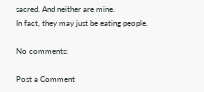sacred. And neither are mine.
In fact, they may just be eating people.

No comments:

Post a Comment